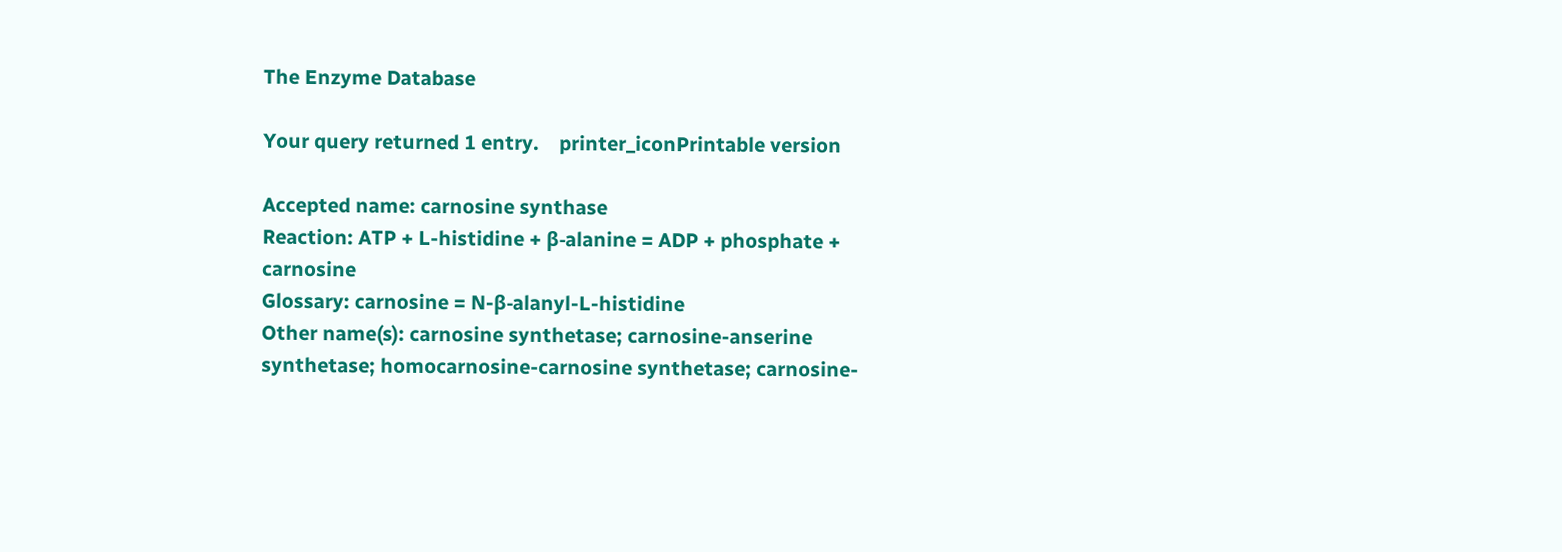The Enzyme Database

Your query returned 1 entry.    printer_iconPrintable version

Accepted name: carnosine synthase
Reaction: ATP + L-histidine + β-alanine = ADP + phosphate + carnosine
Glossary: carnosine = N-β-alanyl-L-histidine
Other name(s): carnosine synthetase; carnosine-anserine synthetase; homocarnosine-carnosine synthetase; carnosine-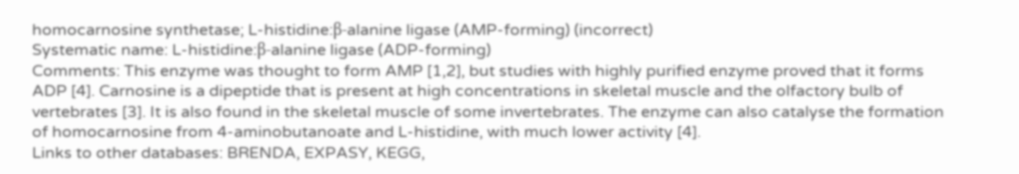homocarnosine synthetase; L-histidine:β-alanine ligase (AMP-forming) (incorrect)
Systematic name: L-histidine:β-alanine ligase (ADP-forming)
Comments: This enzyme was thought to form AMP [1,2], but studies with highly purified enzyme proved that it forms ADP [4]. Carnosine is a dipeptide that is present at high concentrations in skeletal muscle and the olfactory bulb of vertebrates [3]. It is also found in the skeletal muscle of some invertebrates. The enzyme can also catalyse the formation of homocarnosine from 4-aminobutanoate and L-histidine, with much lower activity [4].
Links to other databases: BRENDA, EXPASY, KEGG,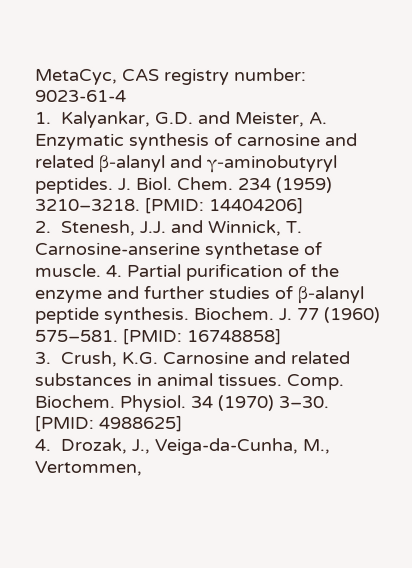MetaCyc, CAS registry number: 9023-61-4
1.  Kalyankar, G.D. and Meister, A. Enzymatic synthesis of carnosine and related β-alanyl and γ-aminobutyryl peptides. J. Biol. Chem. 234 (1959) 3210–3218. [PMID: 14404206]
2.  Stenesh, J.J. and Winnick, T. Carnosine-anserine synthetase of muscle. 4. Partial purification of the enzyme and further studies of β-alanyl peptide synthesis. Biochem. J. 77 (1960) 575–581. [PMID: 16748858]
3.  Crush, K.G. Carnosine and related substances in animal tissues. Comp. Biochem. Physiol. 34 (1970) 3–30. [PMID: 4988625]
4.  Drozak, J., Veiga-da-Cunha, M., Vertommen,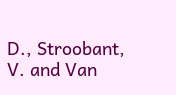D., Stroobant, V. and Van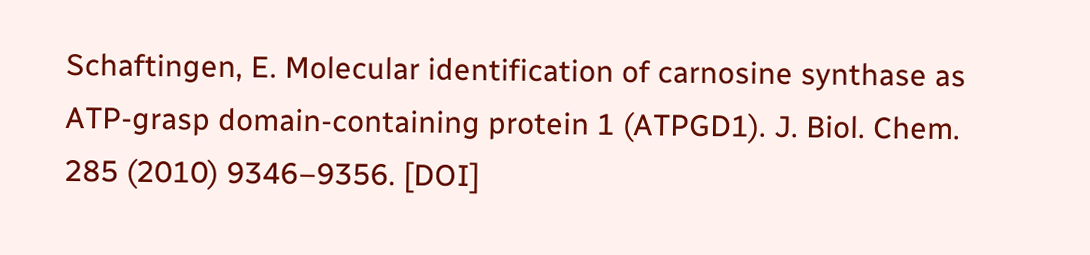Schaftingen, E. Molecular identification of carnosine synthase as ATP-grasp domain-containing protein 1 (ATPGD1). J. Biol. Chem. 285 (2010) 9346–9356. [DOI]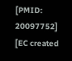[PMID: 20097752]
[EC created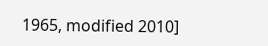1965, modified 2010]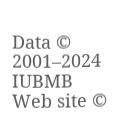Data © 2001–2024 IUBMB
Web site ©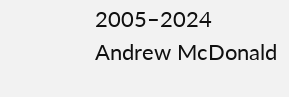2005–2024 Andrew McDonald